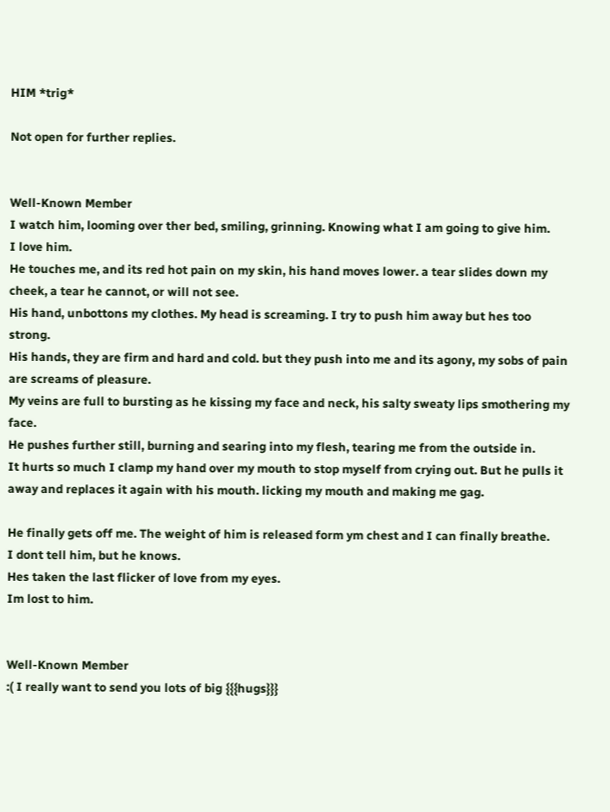HIM *trig*

Not open for further replies.


Well-Known Member
I watch him, looming over ther bed, smiling, grinning. Knowing what I am going to give him.
I love him.
He touches me, and its red hot pain on my skin, his hand moves lower. a tear slides down my cheek, a tear he cannot, or will not see.
His hand, unbottons my clothes. My head is screaming. I try to push him away but hes too strong.
His hands, they are firm and hard and cold. but they push into me and its agony, my sobs of pain are screams of pleasure.
My veins are full to bursting as he kissing my face and neck, his salty sweaty lips smothering my face.
He pushes further still, burning and searing into my flesh, tearing me from the outside in.
It hurts so much I clamp my hand over my mouth to stop myself from crying out. But he pulls it away and replaces it again with his mouth. licking my mouth and making me gag.

He finally gets off me. The weight of him is released form ym chest and I can finally breathe.
I dont tell him, but he knows.
Hes taken the last flicker of love from my eyes.
Im lost to him.


Well-Known Member
:( I really want to send you lots of big {{{hugs}}}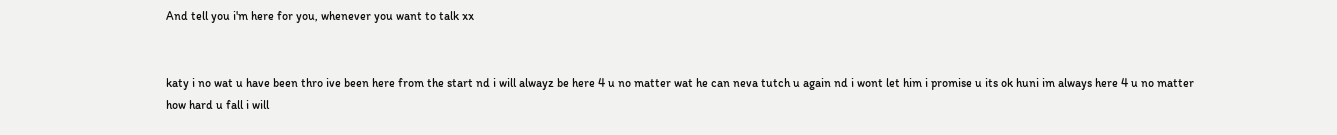And tell you i'm here for you, whenever you want to talk xx


katy i no wat u have been thro ive been here from the start nd i will alwayz be here 4 u no matter wat he can neva tutch u again nd i wont let him i promise u its ok huni im always here 4 u no matter how hard u fall i will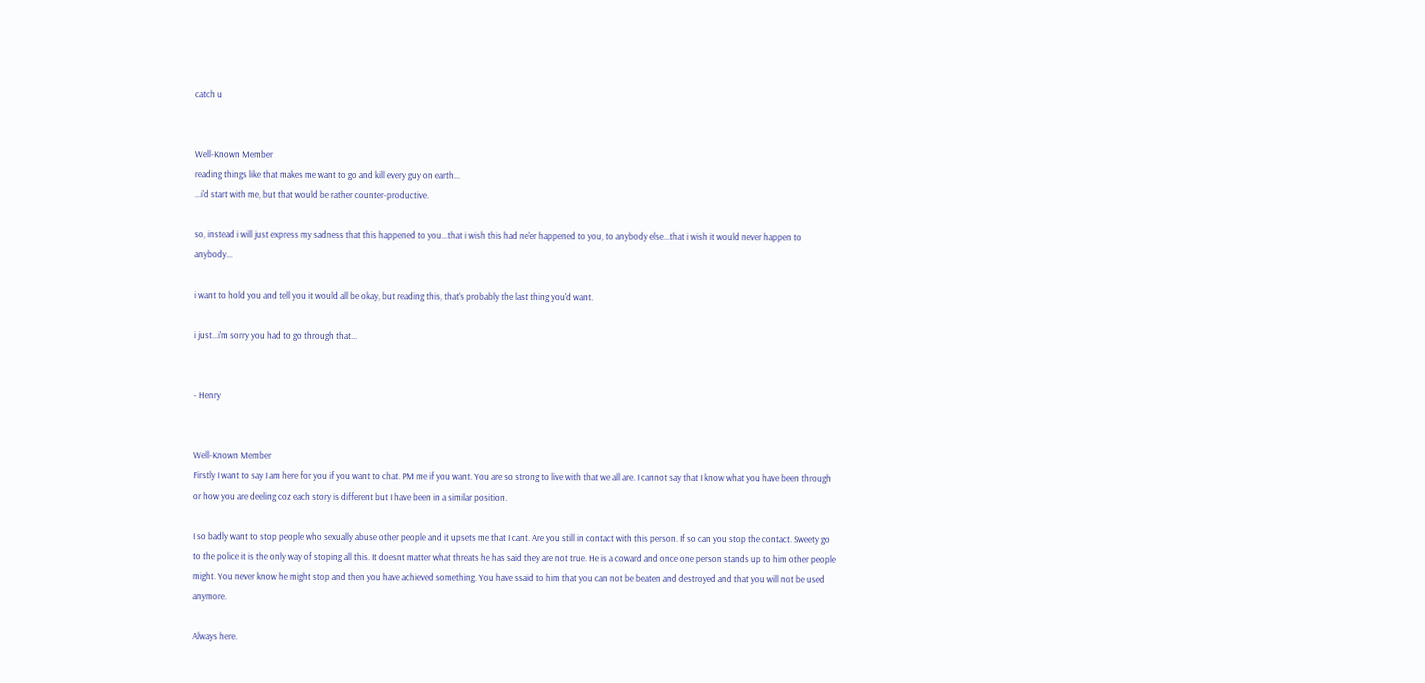catch u


Well-Known Member
reading things like that makes me want to go and kill every guy on earth...
...i'd start with me, but that would be rather counter-productive.

so, instead i will just express my sadness that this happened to you...that i wish this had ne'er happened to you, to anybody else...that i wish it would never happen to anybody...

i want to hold you and tell you it would all be okay, but reading this, that's probably the last thing you'd want.

i just...i'm sorry you had to go through that...


- Henry


Well-Known Member
Firstly I want to say I am here for you if you want to chat. PM me if you want. You are so strong to live with that we all are. I cannot say that I know what you have been through or how you are deeling coz each story is different but I have been in a similar position.

I so badly want to stop people who sexually abuse other people and it upsets me that I cant. Are you still in contact with this person. If so can you stop the contact. Sweety go to the police it is the only way of stoping all this. It doesnt matter what threats he has said they are not true. He is a coward and once one person stands up to him other people might. You never know he might stop and then you have achieved something. You have ssaid to him that you can not be beaten and destroyed and that you will not be used anymore.

Always here.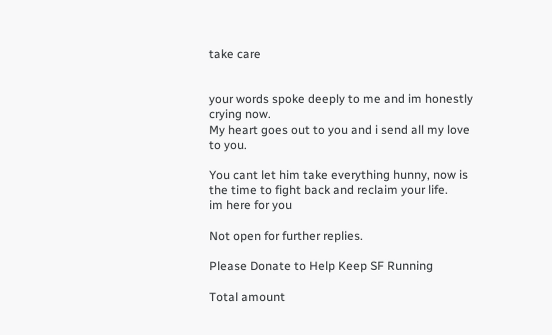take care


your words spoke deeply to me and im honestly crying now.
My heart goes out to you and i send all my love to you.

You cant let him take everything hunny, now is the time to fight back and reclaim your life.
im here for you

Not open for further replies.

Please Donate to Help Keep SF Running

Total amount